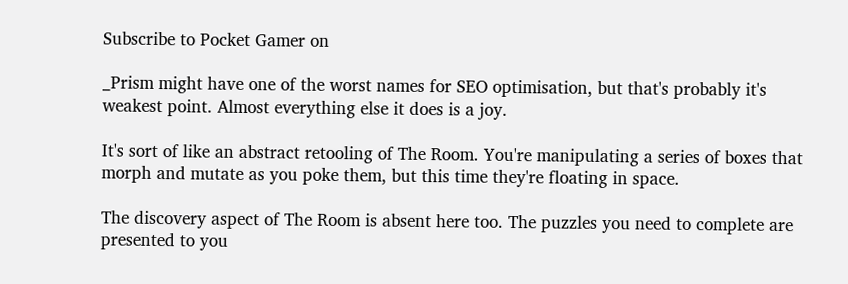Subscribe to Pocket Gamer on

_Prism might have one of the worst names for SEO optimisation, but that's probably it's weakest point. Almost everything else it does is a joy.

It's sort of like an abstract retooling of The Room. You're manipulating a series of boxes that morph and mutate as you poke them, but this time they're floating in space.

The discovery aspect of The Room is absent here too. The puzzles you need to complete are presented to you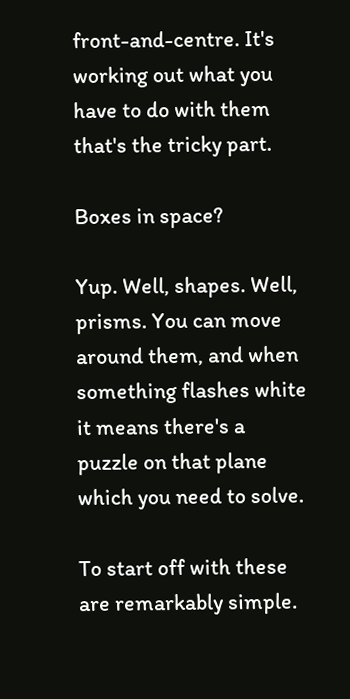front-and-centre. It's working out what you have to do with them that's the tricky part.

Boxes in space?

Yup. Well, shapes. Well, prisms. You can move around them, and when something flashes white it means there's a puzzle on that plane which you need to solve.

To start off with these are remarkably simple.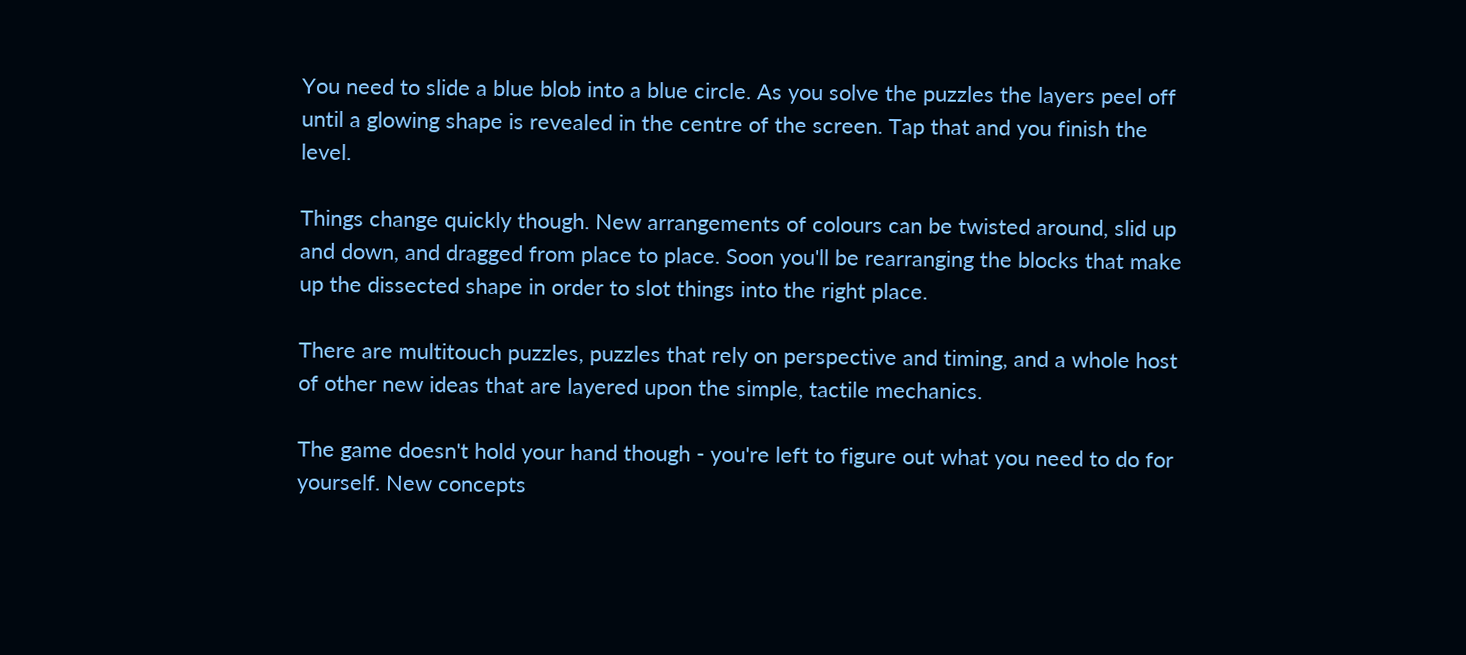You need to slide a blue blob into a blue circle. As you solve the puzzles the layers peel off until a glowing shape is revealed in the centre of the screen. Tap that and you finish the level.

Things change quickly though. New arrangements of colours can be twisted around, slid up and down, and dragged from place to place. Soon you'll be rearranging the blocks that make up the dissected shape in order to slot things into the right place.

There are multitouch puzzles, puzzles that rely on perspective and timing, and a whole host of other new ideas that are layered upon the simple, tactile mechanics.

The game doesn't hold your hand though - you're left to figure out what you need to do for yourself. New concepts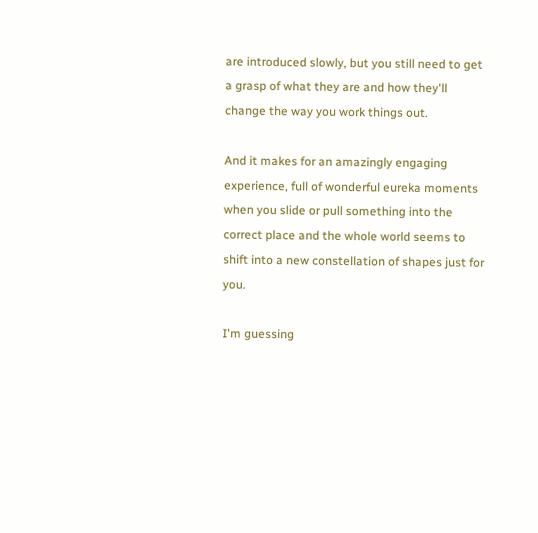are introduced slowly, but you still need to get a grasp of what they are and how they'll change the way you work things out.

And it makes for an amazingly engaging experience, full of wonderful eureka moments when you slide or pull something into the correct place and the whole world seems to shift into a new constellation of shapes just for you.

I'm guessing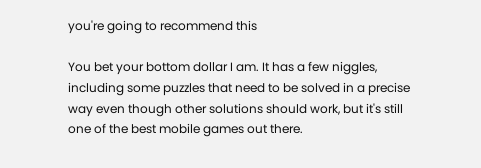you're going to recommend this

You bet your bottom dollar I am. It has a few niggles, including some puzzles that need to be solved in a precise way even though other solutions should work, but it's still one of the best mobile games out there.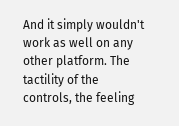And it simply wouldn't work as well on any other platform. The tactility of the controls, the feeling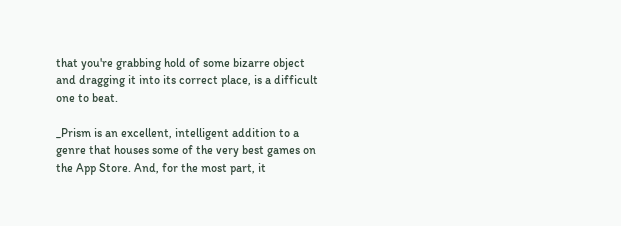that you're grabbing hold of some bizarre object and dragging it into its correct place, is a difficult one to beat.

_Prism is an excellent, intelligent addition to a genre that houses some of the very best games on the App Store. And, for the most part, it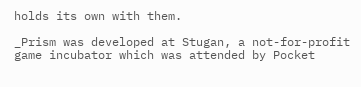holds its own with them.

_Prism was developed at Stugan, a not-for-profit game incubator which was attended by Pocket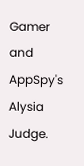Gamer and AppSpy's Alysia Judge.